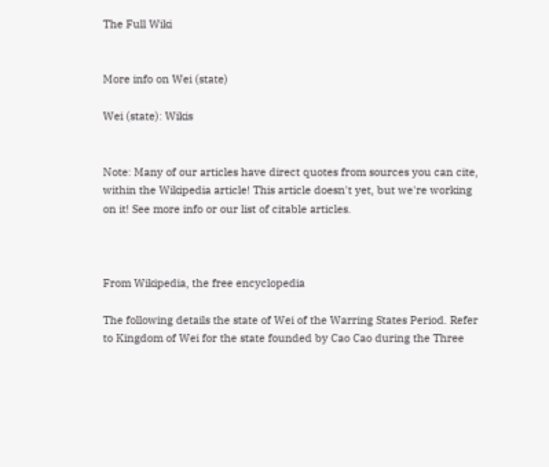The Full Wiki


More info on Wei (state)

Wei (state): Wikis


Note: Many of our articles have direct quotes from sources you can cite, within the Wikipedia article! This article doesn't yet, but we're working on it! See more info or our list of citable articles.



From Wikipedia, the free encyclopedia

The following details the state of Wei of the Warring States Period. Refer to Kingdom of Wei for the state founded by Cao Cao during the Three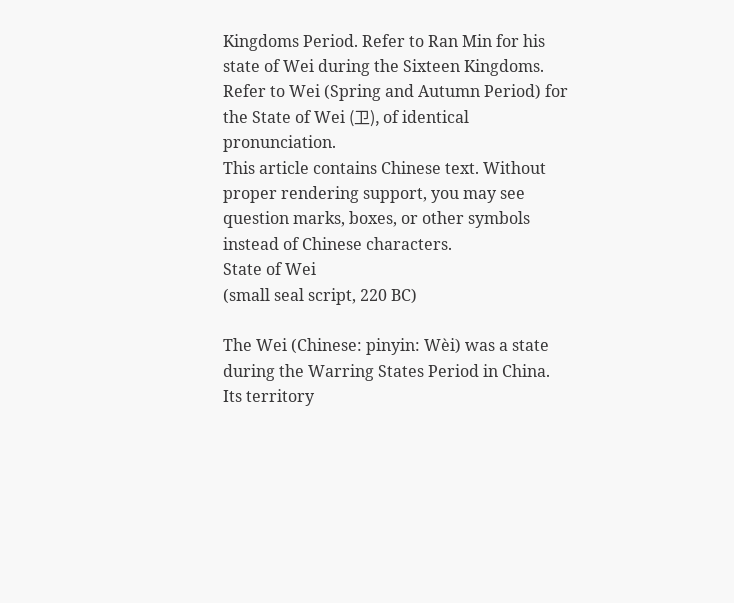Kingdoms Period. Refer to Ran Min for his state of Wei during the Sixteen Kingdoms. Refer to Wei (Spring and Autumn Period) for the State of Wei (卫), of identical pronunciation.
This article contains Chinese text. Without proper rendering support, you may see question marks, boxes, or other symbols instead of Chinese characters.
State of Wei
(small seal script, 220 BC)

The Wei (Chinese: pinyin: Wèi) was a state during the Warring States Period in China. Its territory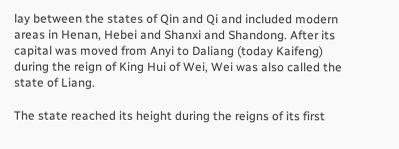lay between the states of Qin and Qi and included modern areas in Henan, Hebei and Shanxi and Shandong. After its capital was moved from Anyi to Daliang (today Kaifeng) during the reign of King Hui of Wei, Wei was also called the state of Liang.

The state reached its height during the reigns of its first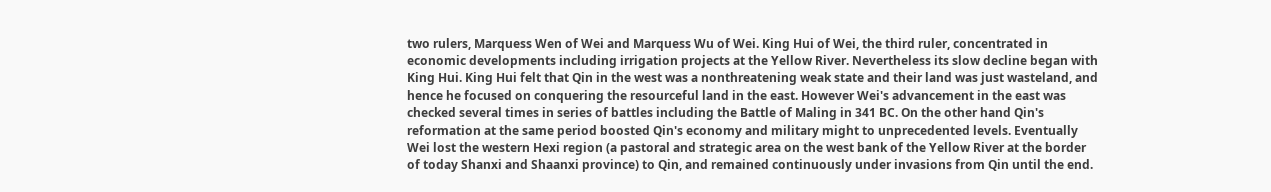two rulers, Marquess Wen of Wei and Marquess Wu of Wei. King Hui of Wei, the third ruler, concentrated in economic developments including irrigation projects at the Yellow River. Nevertheless its slow decline began with King Hui. King Hui felt that Qin in the west was a nonthreatening weak state and their land was just wasteland, and hence he focused on conquering the resourceful land in the east. However Wei's advancement in the east was checked several times in series of battles including the Battle of Maling in 341 BC. On the other hand Qin's reformation at the same period boosted Qin's economy and military might to unprecedented levels. Eventually Wei lost the western Hexi region (a pastoral and strategic area on the west bank of the Yellow River at the border of today Shanxi and Shaanxi province) to Qin, and remained continuously under invasions from Qin until the end.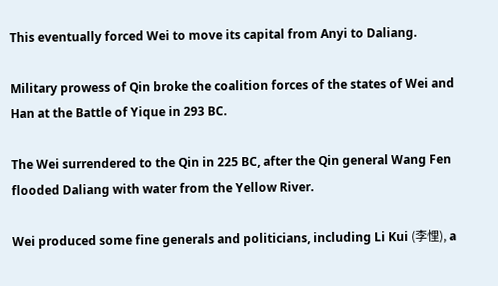This eventually forced Wei to move its capital from Anyi to Daliang.

Military prowess of Qin broke the coalition forces of the states of Wei and Han at the Battle of Yique in 293 BC.

The Wei surrendered to the Qin in 225 BC, after the Qin general Wang Fen flooded Daliang with water from the Yellow River.

Wei produced some fine generals and politicians, including Li Kui (李悝), a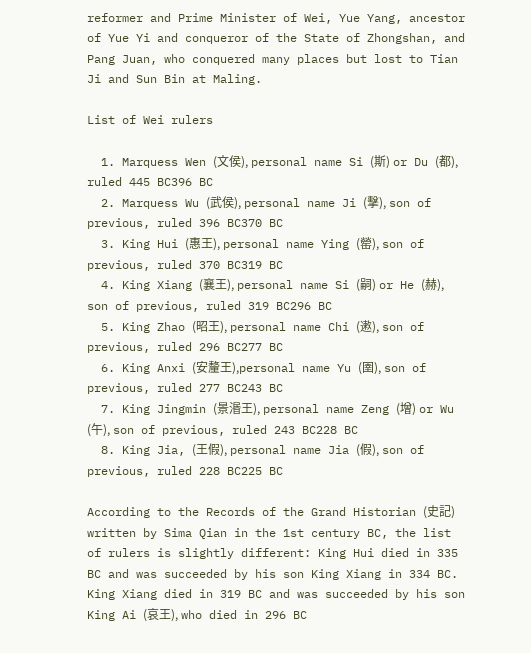reformer and Prime Minister of Wei, Yue Yang, ancestor of Yue Yi and conqueror of the State of Zhongshan, and Pang Juan, who conquered many places but lost to Tian Ji and Sun Bin at Maling.

List of Wei rulers

  1. Marquess Wen (文侯), personal name Si (斯) or Du (都), ruled 445 BC396 BC
  2. Marquess Wu (武侯), personal name Ji (擊), son of previous, ruled 396 BC370 BC
  3. King Hui (惠王), personal name Ying (罃), son of previous, ruled 370 BC319 BC
  4. King Xiang (襄王), personal name Si (嗣) or He (赫), son of previous, ruled 319 BC296 BC
  5. King Zhao (昭王), personal name Chi (遫), son of previous, ruled 296 BC277 BC
  6. King Anxi (安釐王),personal name Yu (圉), son of previous, ruled 277 BC243 BC
  7. King Jingmin (景湣王), personal name Zeng (增) or Wu (午), son of previous, ruled 243 BC228 BC
  8. King Jia, (王假), personal name Jia (假), son of previous, ruled 228 BC225 BC

According to the Records of the Grand Historian (史記) written by Sima Qian in the 1st century BC, the list of rulers is slightly different: King Hui died in 335 BC and was succeeded by his son King Xiang in 334 BC. King Xiang died in 319 BC and was succeeded by his son King Ai (哀王), who died in 296 BC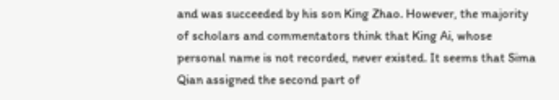and was succeeded by his son King Zhao. However, the majority of scholars and commentators think that King Ai, whose personal name is not recorded, never existed. It seems that Sima Qian assigned the second part of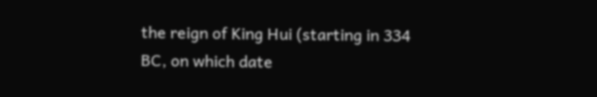the reign of King Hui (starting in 334 BC, on which date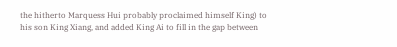the hitherto Marquess Hui probably proclaimed himself King) to his son King Xiang, and added King Ai to fill in the gap between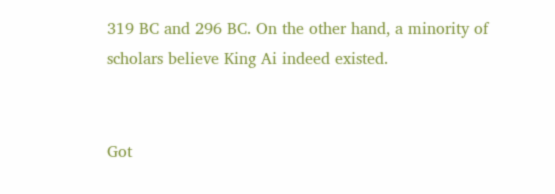319 BC and 296 BC. On the other hand, a minority of scholars believe King Ai indeed existed.


Got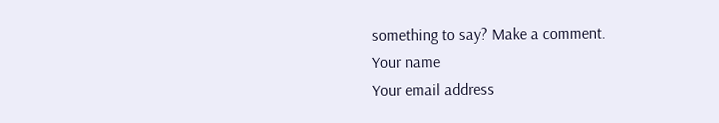something to say? Make a comment.
Your name
Your email address